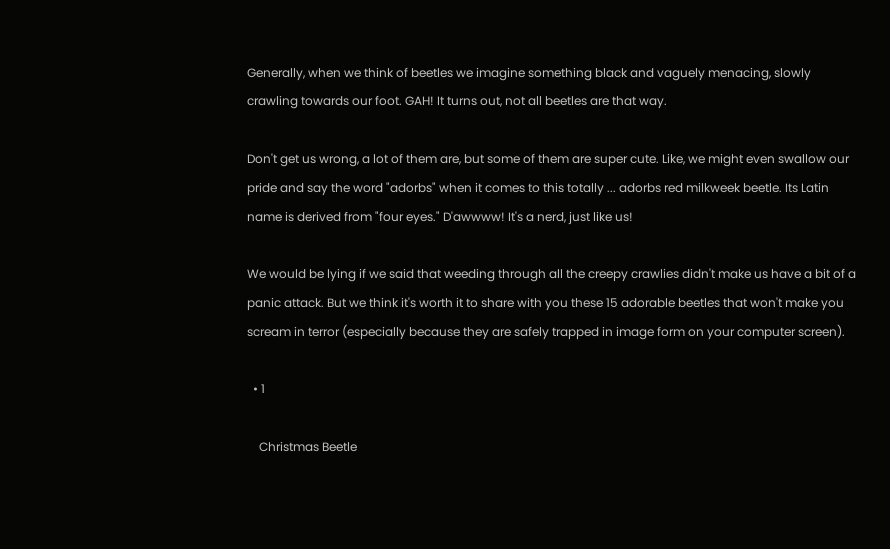Generally, when we think of beetles we imagine something black and vaguely menacing, slowly crawling towards our foot. GAH! It turns out, not all beetles are that way.

Don't get us wrong, a lot of them are, but some of them are super cute. Like, we might even swallow our pride and say the word "adorbs" when it comes to this totally ... adorbs red milkweek beetle. Its Latin name is derived from "four eyes." D'awwww! It's a nerd, just like us!

We would be lying if we said that weeding through all the creepy crawlies didn't make us have a bit of a panic attack. But we think it's worth it to share with you these 15 adorable beetles that won't make you scream in terror (especially because they are safely trapped in image form on your computer screen).

  • 1

    Christmas Beetle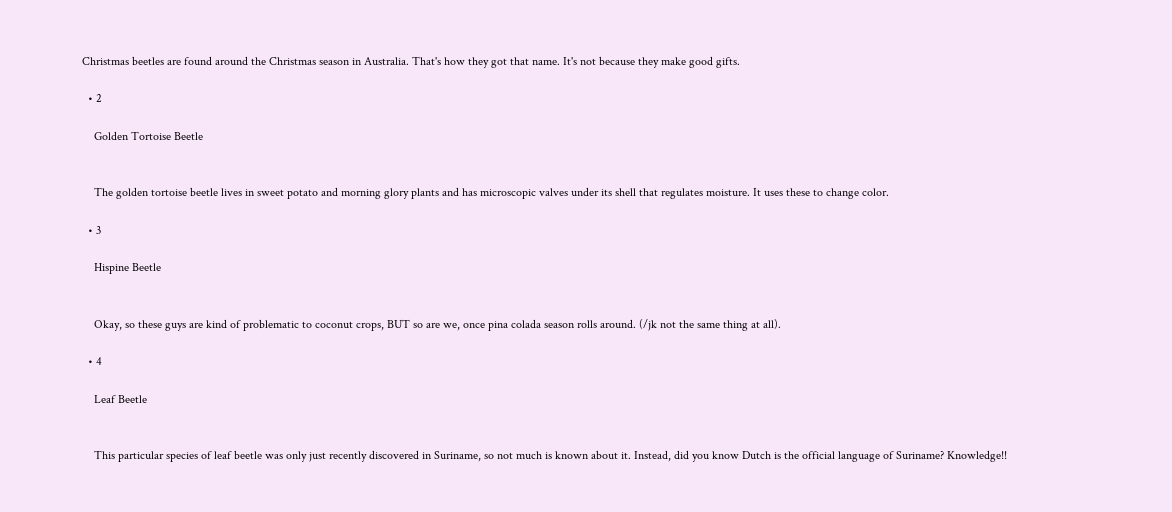Christmas beetles are found around the Christmas season in Australia. That's how they got that name. It's not because they make good gifts.

  • 2

    Golden Tortoise Beetle


    The golden tortoise beetle lives in sweet potato and morning glory plants and has microscopic valves under its shell that regulates moisture. It uses these to change color.

  • 3

    Hispine Beetle


    Okay, so these guys are kind of problematic to coconut crops, BUT so are we, once pina colada season rolls around. (/jk not the same thing at all).

  • 4

    Leaf Beetle


    This particular species of leaf beetle was only just recently discovered in Suriname, so not much is known about it. Instead, did you know Dutch is the official language of Suriname? Knowledge!!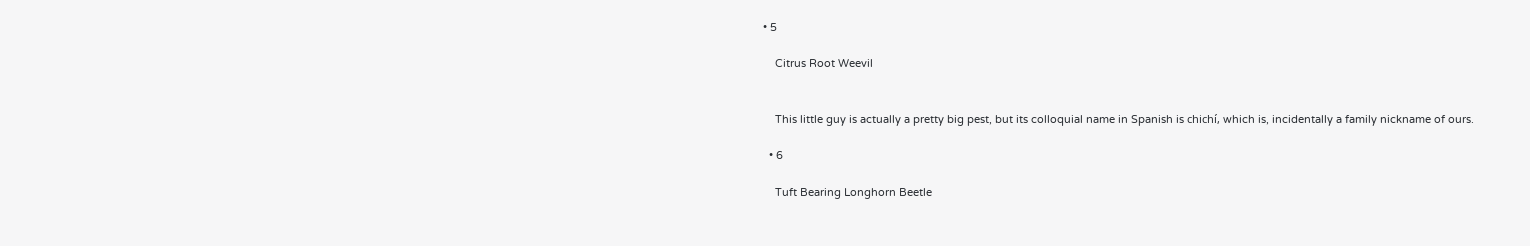• 5

    Citrus Root Weevil


    This little guy is actually a pretty big pest, but its colloquial name in Spanish is chichí, which is, incidentally a family nickname of ours.

  • 6

    Tuft Bearing Longhorn Beetle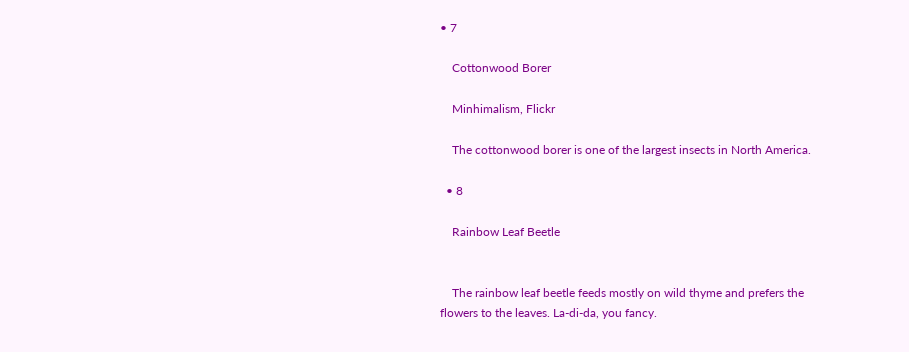• 7

    Cottonwood Borer

    Minhimalism, Flickr

    The cottonwood borer is one of the largest insects in North America.

  • 8

    Rainbow Leaf Beetle


    The rainbow leaf beetle feeds mostly on wild thyme and prefers the flowers to the leaves. La-di-da, you fancy.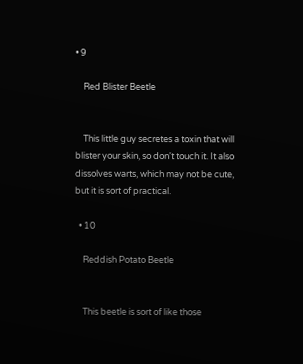• 9

    Red Blister Beetle


    This little guy secretes a toxin that will blister your skin, so don't touch it. It also dissolves warts, which may not be cute, but it is sort of practical.

  • 10

    Reddish Potato Beetle


    This beetle is sort of like those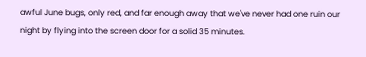awful June bugs, only red, and far enough away that we've never had one ruin our night by flying into the screen door for a solid 35 minutes.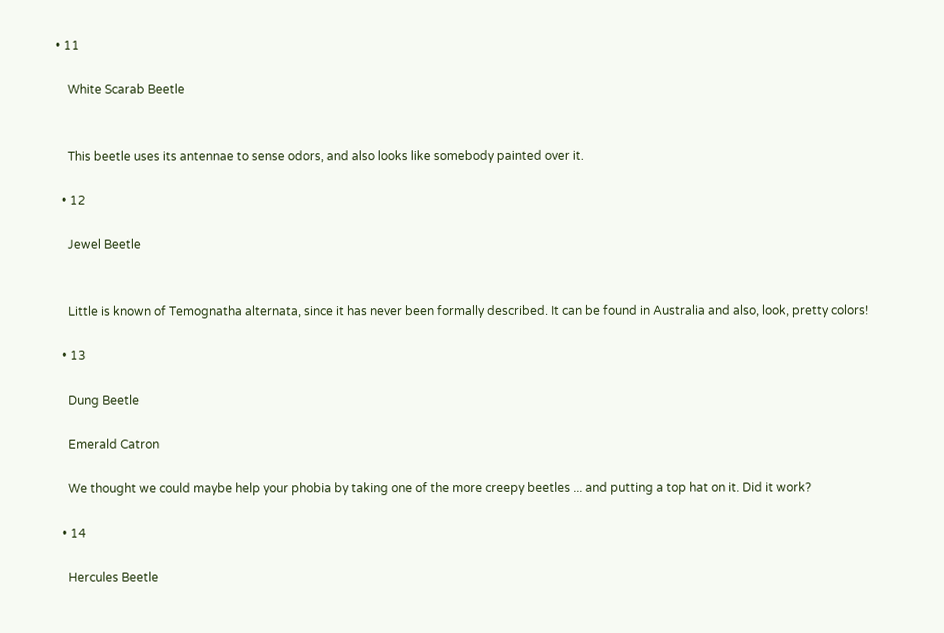• 11

    White Scarab Beetle


    This beetle uses its antennae to sense odors, and also looks like somebody painted over it.

  • 12

    Jewel Beetle


    Little is known of Temognatha alternata, since it has never been formally described. It can be found in Australia and also, look, pretty colors!

  • 13

    Dung Beetle

    Emerald Catron

    We thought we could maybe help your phobia by taking one of the more creepy beetles ... and putting a top hat on it. Did it work?

  • 14

    Hercules Beetle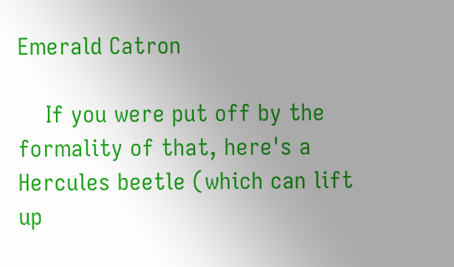Emerald Catron

    If you were put off by the formality of that, here's a Hercules beetle (which can lift up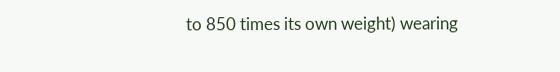to 850 times its own weight) wearing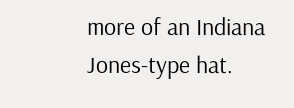more of an Indiana Jones-type hat.